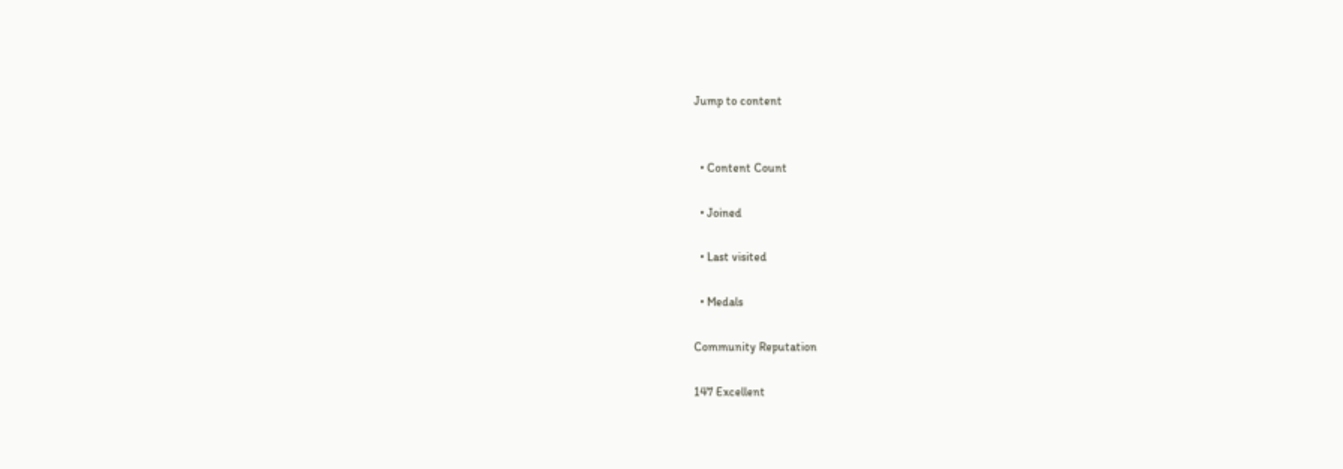Jump to content


  • Content Count

  • Joined

  • Last visited

  • Medals

Community Reputation

147 Excellent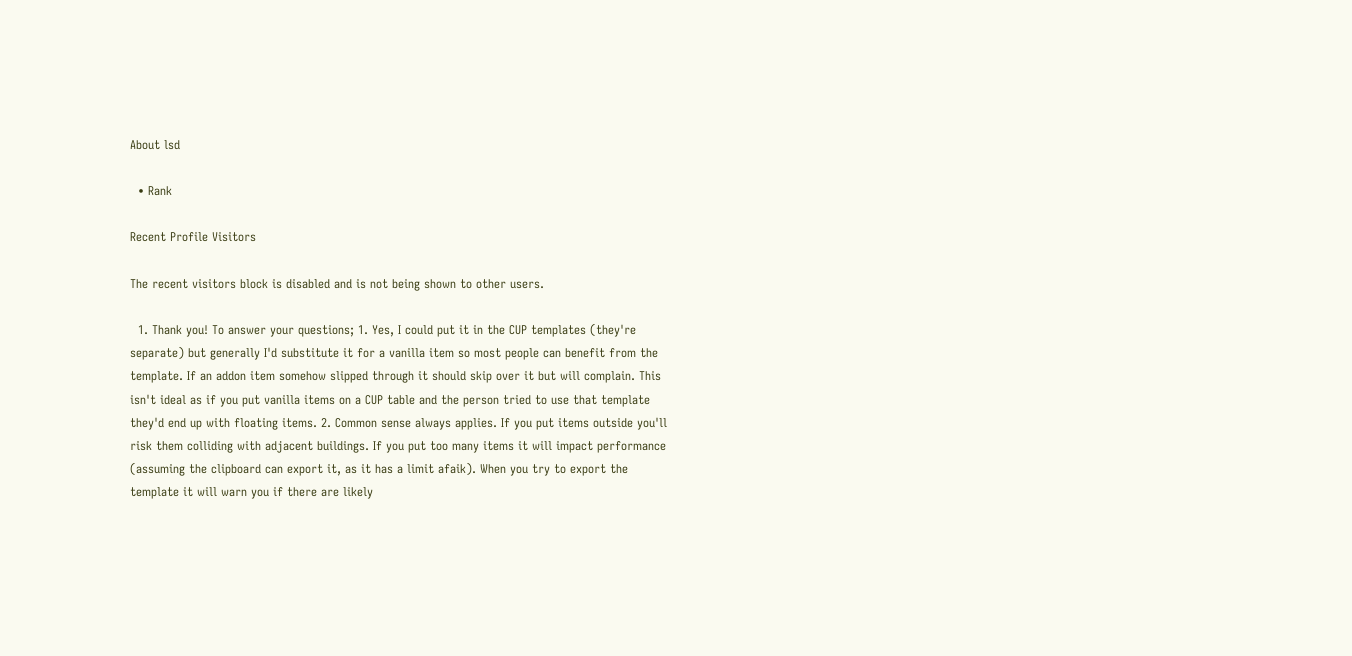About lsd

  • Rank

Recent Profile Visitors

The recent visitors block is disabled and is not being shown to other users.

  1. Thank you! To answer your questions; 1. Yes, I could put it in the CUP templates (they're separate) but generally I'd substitute it for a vanilla item so most people can benefit from the template. If an addon item somehow slipped through it should skip over it but will complain. This isn't ideal as if you put vanilla items on a CUP table and the person tried to use that template they'd end up with floating items. 2. Common sense always applies. If you put items outside you'll risk them colliding with adjacent buildings. If you put too many items it will impact performance (assuming the clipboard can export it, as it has a limit afaik). When you try to export the template it will warn you if there are likely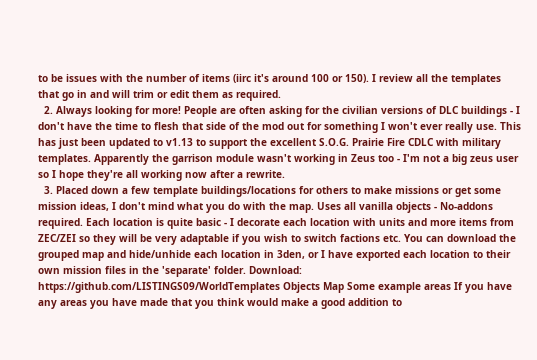to be issues with the number of items (iirc it's around 100 or 150). I review all the templates that go in and will trim or edit them as required.
  2. Always looking for more! People are often asking for the civilian versions of DLC buildings - I don't have the time to flesh that side of the mod out for something I won't ever really use. This has just been updated to v1.13 to support the excellent S.O.G. Prairie Fire CDLC with military templates. Apparently the garrison module wasn't working in Zeus too - I'm not a big zeus user so I hope they're all working now after a rewrite.
  3. Placed down a few template buildings/locations for others to make missions or get some mission ideas, I don't mind what you do with the map. Uses all vanilla objects - No-addons required. Each location is quite basic - I decorate each location with units and more items from ZEC/ZEI so they will be very adaptable if you wish to switch factions etc. You can download the grouped map and hide/unhide each location in 3den, or I have exported each location to their own mission files in the 'separate' folder. Download: https://github.com/LISTINGS09/WorldTemplates Objects Map Some example areas If you have any areas you have made that you think would make a good addition to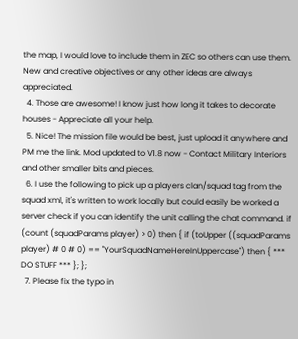the map, I would love to include them in ZEC so others can use them. New and creative objectives or any other ideas are always appreciated.
  4. Those are awesome! I know just how long it takes to decorate houses - Appreciate all your help.
  5. Nice! The mission file would be best, just upload it anywhere and PM me the link. Mod updated to V1.8 now - Contact Military Interiors and other smaller bits and pieces.
  6. I use the following to pick up a players clan/squad tag from the squad xml, it's written to work locally but could easily be worked a server check if you can identify the unit calling the chat command. if (count (squadParams player) > 0) then { if (toUpper ((squadParams player) # 0 # 0) == "YourSquadNameHereInUppercase") then { *** DO STUFF *** }; };
  7. Please fix the typo in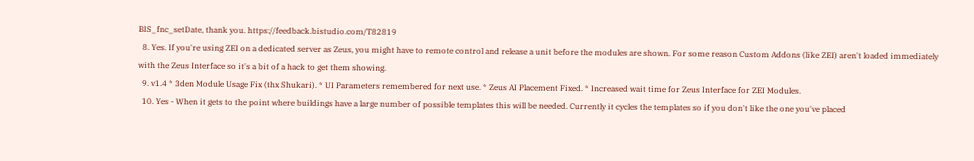BIS_fnc_setDate, thank you. https://feedback.bistudio.com/T82819
  8. Yes. If you're using ZEI on a dedicated server as Zeus, you might have to remote control and release a unit before the modules are shown. For some reason Custom Addons (like ZEI) aren't loaded immediately with the Zeus Interface so it's a bit of a hack to get them showing.
  9. v1.4 * 3den Module Usage Fix (thx Shukari). * UI Parameters remembered for next use. * Zeus AI Placement Fixed. * Increased wait time for Zeus Interface for ZEI Modules.
  10. Yes - When it gets to the point where buildings have a large number of possible templates this will be needed. Currently it cycles the templates so if you don't like the one you've placed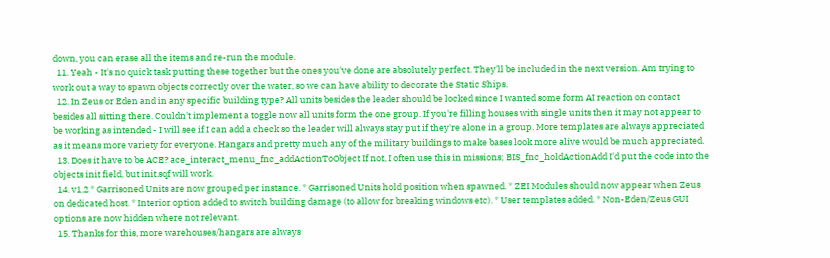down, you can erase all the items and re-run the module.
  11. Yeah - It's no quick task putting these together but the ones you've done are absolutely perfect. They'll be included in the next version. Am trying to work out a way to spawn objects correctly over the water, so we can have ability to decorate the Static Ships.
  12. In Zeus or Eden and in any specific building type? All units besides the leader should be locked since I wanted some form AI reaction on contact besides all sitting there. Couldn't implement a toggle now all units form the one group. If you're filling houses with single units then it may not appear to be working as intended - I will see if I can add a check so the leader will always stay put if they're alone in a group. More templates are always appreciated as it means more variety for everyone. Hangars and pretty much any of the military buildings to make bases look more alive would be much appreciated.
  13. Does it have to be ACE? ace_interact_menu_fnc_addActionToObject If not, I often use this in missions; BIS_fnc_holdActionAdd I'd put the code into the objects init field, but init.sqf will work.
  14. v1.2 * Garrisoned Units are now grouped per instance. * Garrisoned Units hold position when spawned. * ZEI Modules should now appear when Zeus on dedicated host. * Interior option added to switch building damage (to allow for breaking windows etc). * User templates added. * Non-Eden/Zeus GUI options are now hidden where not relevant.
  15. Thanks for this, more warehouses/hangars are always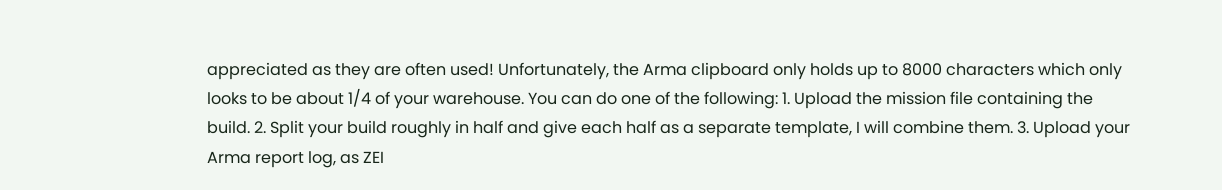appreciated as they are often used! Unfortunately, the Arma clipboard only holds up to 8000 characters which only looks to be about 1/4 of your warehouse. You can do one of the following: 1. Upload the mission file containing the build. 2. Split your build roughly in half and give each half as a separate template, I will combine them. 3. Upload your Arma report log, as ZEI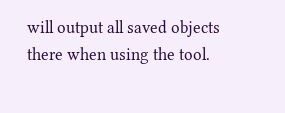will output all saved objects there when using the tool.